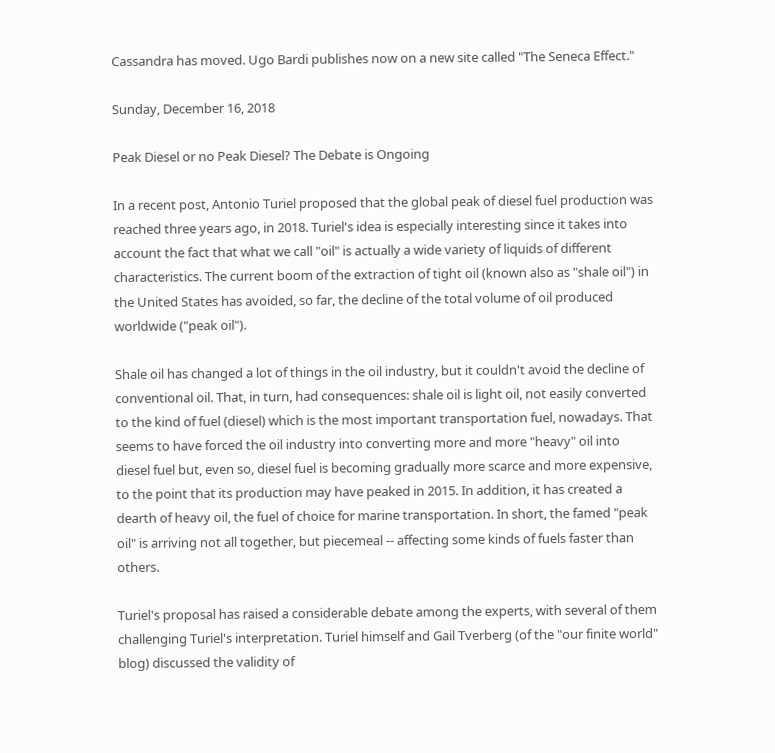Cassandra has moved. Ugo Bardi publishes now on a new site called "The Seneca Effect."

Sunday, December 16, 2018

Peak Diesel or no Peak Diesel? The Debate is Ongoing

In a recent post, Antonio Turiel proposed that the global peak of diesel fuel production was reached three years ago, in 2018. Turiel's idea is especially interesting since it takes into account the fact that what we call "oil" is actually a wide variety of liquids of different characteristics. The current boom of the extraction of tight oil (known also as "shale oil") in the United States has avoided, so far, the decline of the total volume of oil produced worldwide ("peak oil").

Shale oil has changed a lot of things in the oil industry, but it couldn't avoid the decline of conventional oil. That, in turn, had consequences: shale oil is light oil, not easily converted to the kind of fuel (diesel) which is the most important transportation fuel, nowadays. That seems to have forced the oil industry into converting more and more "heavy" oil into diesel fuel but, even so, diesel fuel is becoming gradually more scarce and more expensive, to the point that its production may have peaked in 2015. In addition, it has created a dearth of heavy oil, the fuel of choice for marine transportation. In short, the famed "peak oil" is arriving not all together, but piecemeal -- affecting some kinds of fuels faster than others.

Turiel's proposal has raised a considerable debate among the experts, with several of them challenging Turiel's interpretation. Turiel himself and Gail Tverberg (of the "our finite world" blog) discussed the validity of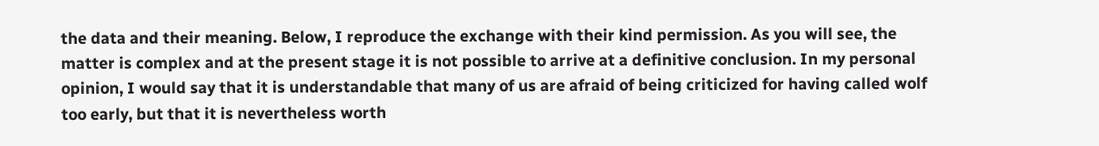the data and their meaning. Below, I reproduce the exchange with their kind permission. As you will see, the matter is complex and at the present stage it is not possible to arrive at a definitive conclusion. In my personal opinion, I would say that it is understandable that many of us are afraid of being criticized for having called wolf too early, but that it is nevertheless worth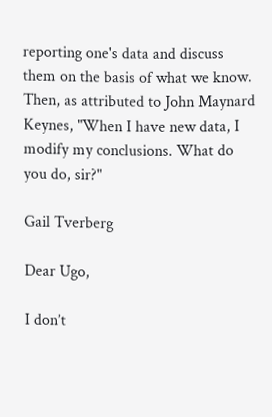reporting one's data and discuss them on the basis of what we know. Then, as attributed to John Maynard Keynes, "When I have new data, I modify my conclusions. What do you do, sir?"

Gail Tverberg

Dear Ugo,

I don’t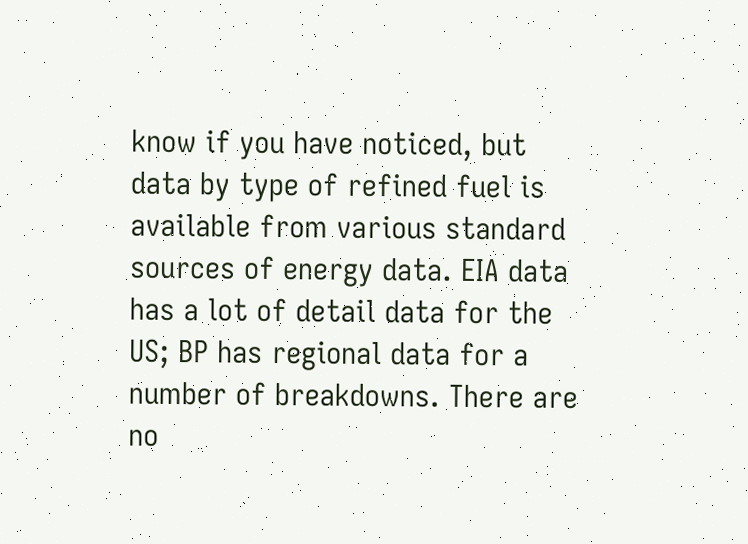know if you have noticed, but data by type of refined fuel is available from various standard sources of energy data. EIA data has a lot of detail data for the US; BP has regional data for a number of breakdowns. There are no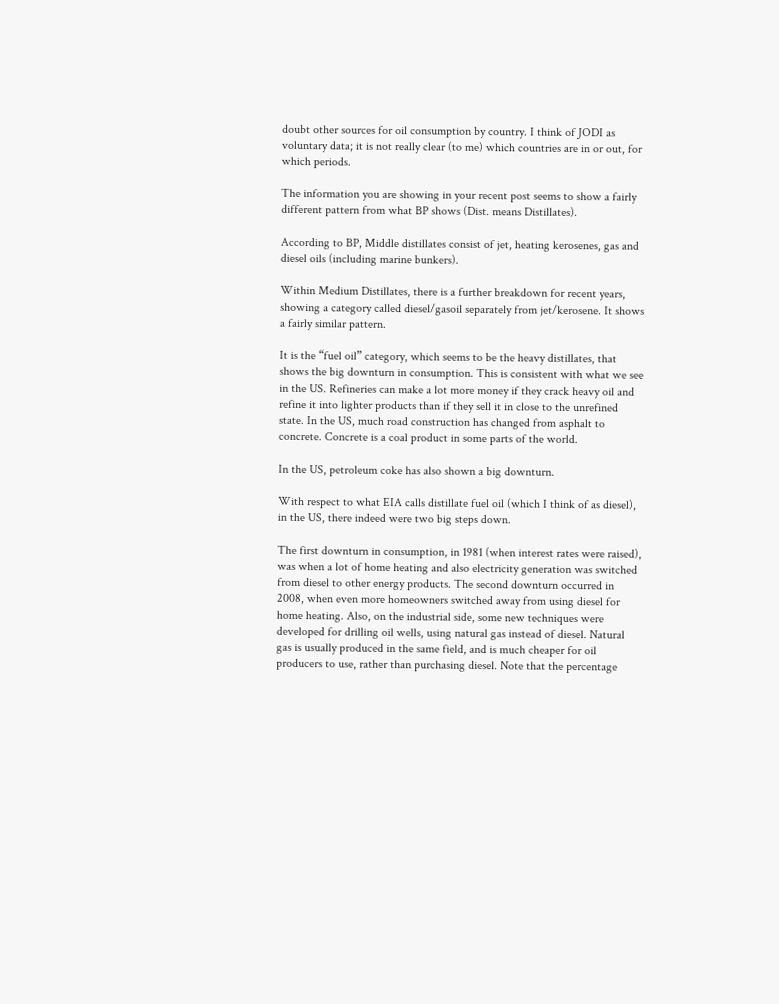doubt other sources for oil consumption by country. I think of JODI as voluntary data; it is not really clear (to me) which countries are in or out, for which periods.

The information you are showing in your recent post seems to show a fairly different pattern from what BP shows (Dist. means Distillates).

According to BP, Middle distillates consist of jet, heating kerosenes, gas and diesel oils (including marine bunkers).

Within Medium Distillates, there is a further breakdown for recent years, showing a category called diesel/gasoil separately from jet/kerosene. It shows a fairly similar pattern.

It is the “fuel oil” category, which seems to be the heavy distillates, that shows the big downturn in consumption. This is consistent with what we see in the US. Refineries can make a lot more money if they crack heavy oil and refine it into lighter products than if they sell it in close to the unrefined state. In the US, much road construction has changed from asphalt to concrete. Concrete is a coal product in some parts of the world.

In the US, petroleum coke has also shown a big downturn.

With respect to what EIA calls distillate fuel oil (which I think of as diesel), in the US, there indeed were two big steps down.

The first downturn in consumption, in 1981 (when interest rates were raised), was when a lot of home heating and also electricity generation was switched from diesel to other energy products. The second downturn occurred in 2008, when even more homeowners switched away from using diesel for home heating. Also, on the industrial side, some new techniques were developed for drilling oil wells, using natural gas instead of diesel. Natural gas is usually produced in the same field, and is much cheaper for oil producers to use, rather than purchasing diesel. Note that the percentage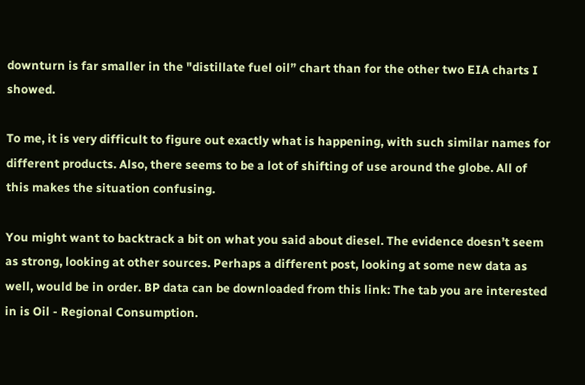downturn is far smaller in the "distillate fuel oil” chart than for the other two EIA charts I showed.

To me, it is very difficult to figure out exactly what is happening, with such similar names for different products. Also, there seems to be a lot of shifting of use around the globe. All of this makes the situation confusing.

You might want to backtrack a bit on what you said about diesel. The evidence doesn’t seem as strong, looking at other sources. Perhaps a different post, looking at some new data as well, would be in order. BP data can be downloaded from this link: The tab you are interested in is Oil - Regional Consumption.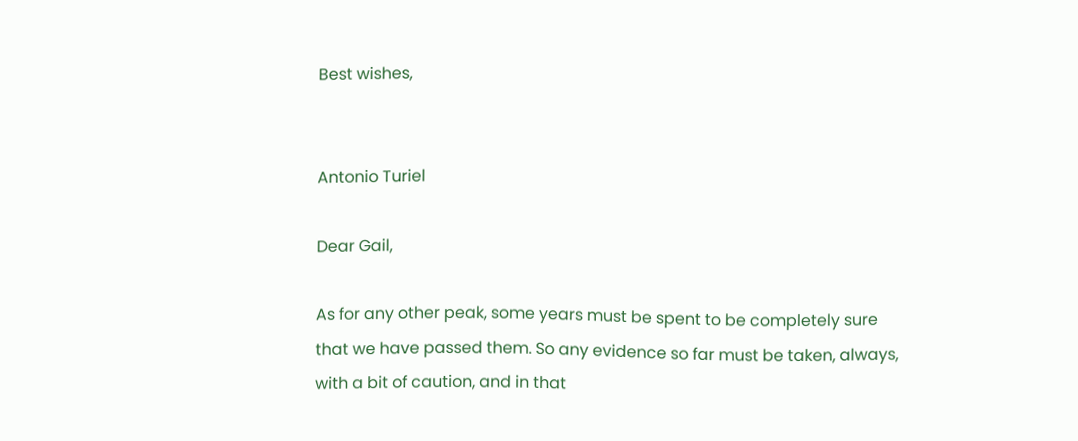Best wishes,


Antonio Turiel

Dear Gail,

As for any other peak, some years must be spent to be completely sure that we have passed them. So any evidence so far must be taken, always, with a bit of caution, and in that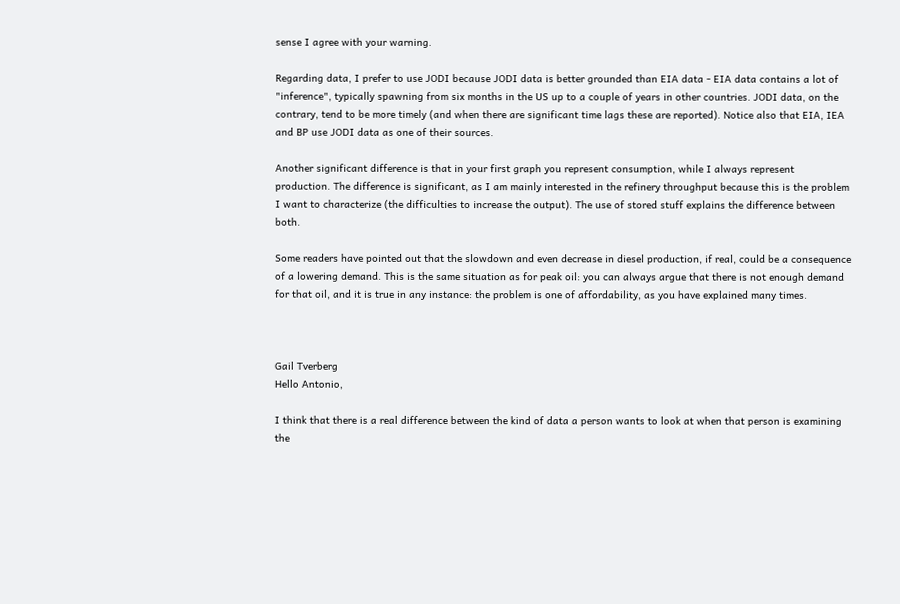sense I agree with your warning.

Regarding data, I prefer to use JODI because JODI data is better grounded than EIA data - EIA data contains a lot of "inference", typically spawning from six months in the US up to a couple of years in other countries. JODI data, on the contrary, tend to be more timely (and when there are significant time lags these are reported). Notice also that EIA, IEA and BP use JODI data as one of their sources.

Another significant difference is that in your first graph you represent consumption, while I always represent production. The difference is significant, as I am mainly interested in the refinery throughput because this is the problem I want to characterize (the difficulties to increase the output). The use of stored stuff explains the difference between both.

Some readers have pointed out that the slowdown and even decrease in diesel production, if real, could be a consequence of a lowering demand. This is the same situation as for peak oil: you can always argue that there is not enough demand for that oil, and it is true in any instance: the problem is one of affordability, as you have explained many times.



Gail Tverberg
Hello Antonio,

I think that there is a real difference between the kind of data a person wants to look at when that person is examining the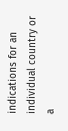indications for an individual country or a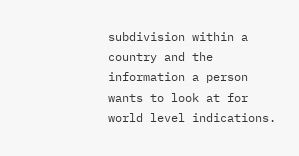subdivision within a country and the information a person wants to look at for world level indications.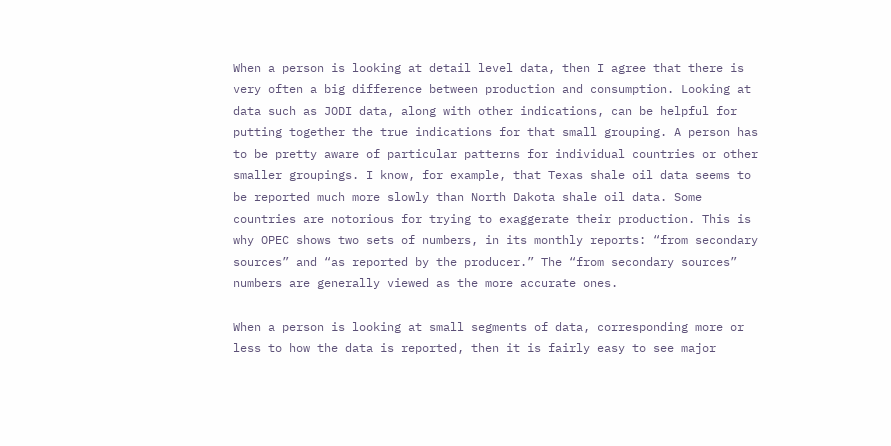When a person is looking at detail level data, then I agree that there is very often a big difference between production and consumption. Looking at data such as JODI data, along with other indications, can be helpful for putting together the true indications for that small grouping. A person has to be pretty aware of particular patterns for individual countries or other smaller groupings. I know, for example, that Texas shale oil data seems to be reported much more slowly than North Dakota shale oil data. Some countries are notorious for trying to exaggerate their production. This is why OPEC shows two sets of numbers, in its monthly reports: “from secondary sources” and “as reported by the producer.” The “from secondary sources” numbers are generally viewed as the more accurate ones.

When a person is looking at small segments of data, corresponding more or less to how the data is reported, then it is fairly easy to see major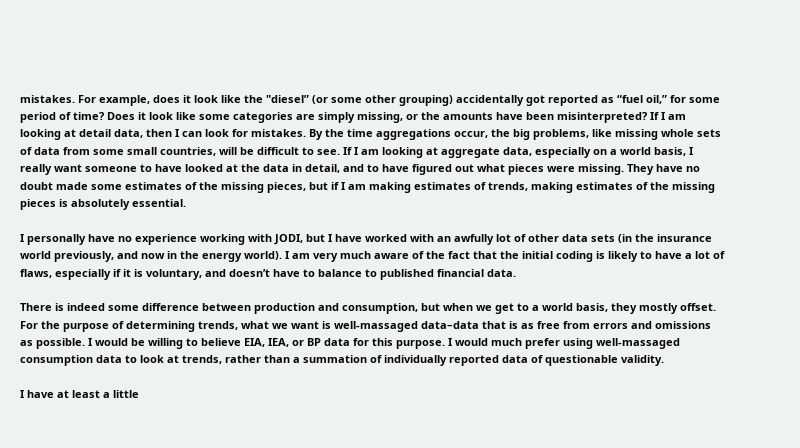mistakes. For example, does it look like the "diesel” (or some other grouping) accidentally got reported as “fuel oil,” for some period of time? Does it look like some categories are simply missing, or the amounts have been misinterpreted? If I am looking at detail data, then I can look for mistakes. By the time aggregations occur, the big problems, like missing whole sets of data from some small countries, will be difficult to see. If I am looking at aggregate data, especially on a world basis, I really want someone to have looked at the data in detail, and to have figured out what pieces were missing. They have no doubt made some estimates of the missing pieces, but if I am making estimates of trends, making estimates of the missing pieces is absolutely essential.

I personally have no experience working with JODI, but I have worked with an awfully lot of other data sets (in the insurance world previously, and now in the energy world). I am very much aware of the fact that the initial coding is likely to have a lot of flaws, especially if it is voluntary, and doesn’t have to balance to published financial data.

There is indeed some difference between production and consumption, but when we get to a world basis, they mostly offset. For the purpose of determining trends, what we want is well-massaged data–data that is as free from errors and omissions as possible. I would be willing to believe EIA, IEA, or BP data for this purpose. I would much prefer using well-massaged consumption data to look at trends, rather than a summation of individually reported data of questionable validity.

I have at least a little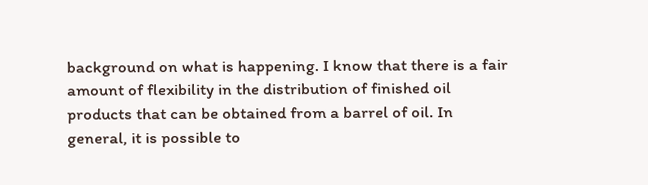background on what is happening. I know that there is a fair amount of flexibility in the distribution of finished oil products that can be obtained from a barrel of oil. In general, it is possible to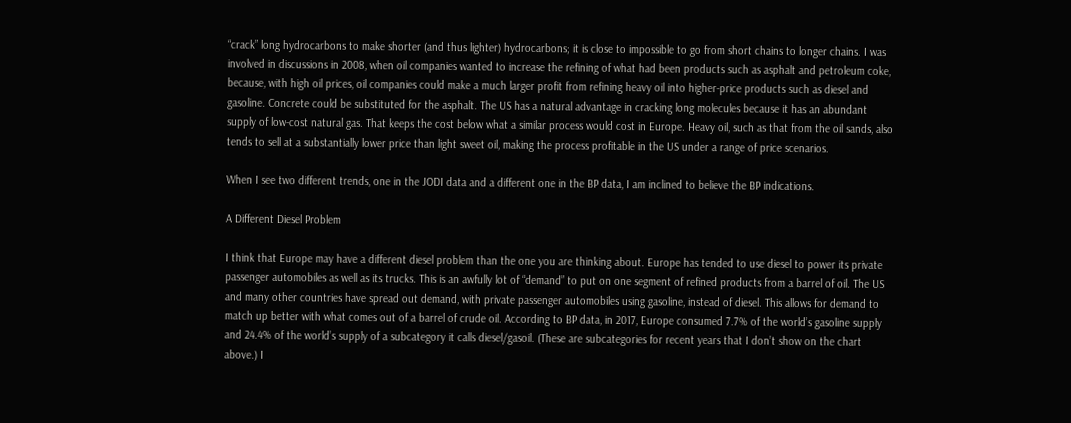“crack” long hydrocarbons to make shorter (and thus lighter) hydrocarbons; it is close to impossible to go from short chains to longer chains. I was involved in discussions in 2008, when oil companies wanted to increase the refining of what had been products such as asphalt and petroleum coke, because, with high oil prices, oil companies could make a much larger profit from refining heavy oil into higher-price products such as diesel and gasoline. Concrete could be substituted for the asphalt. The US has a natural advantage in cracking long molecules because it has an abundant supply of low-cost natural gas. That keeps the cost below what a similar process would cost in Europe. Heavy oil, such as that from the oil sands, also tends to sell at a substantially lower price than light sweet oil, making the process profitable in the US under a range of price scenarios.

When I see two different trends, one in the JODI data and a different one in the BP data, I am inclined to believe the BP indications.

A Different Diesel Problem

I think that Europe may have a different diesel problem than the one you are thinking about. Europe has tended to use diesel to power its private passenger automobiles as well as its trucks. This is an awfully lot of “demand” to put on one segment of refined products from a barrel of oil. The US and many other countries have spread out demand, with private passenger automobiles using gasoline, instead of diesel. This allows for demand to match up better with what comes out of a barrel of crude oil. According to BP data, in 2017, Europe consumed 7.7% of the world’s gasoline supply and 24.4% of the world’s supply of a subcategory it calls diesel/gasoil. (These are subcategories for recent years that I don’t show on the chart above.) I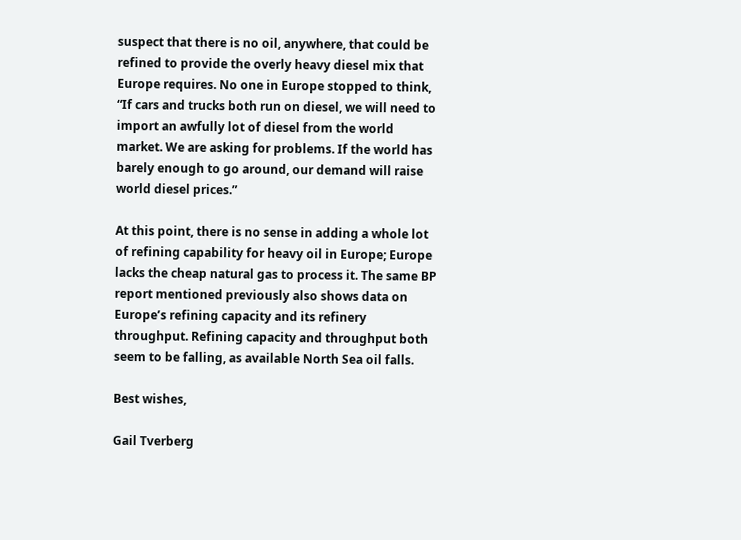suspect that there is no oil, anywhere, that could be refined to provide the overly heavy diesel mix that Europe requires. No one in Europe stopped to think, “If cars and trucks both run on diesel, we will need to import an awfully lot of diesel from the world market. We are asking for problems. If the world has barely enough to go around, our demand will raise world diesel prices.”

At this point, there is no sense in adding a whole lot of refining capability for heavy oil in Europe; Europe lacks the cheap natural gas to process it. The same BP report mentioned previously also shows data on Europe’s refining capacity and its refinery throughput. Refining capacity and throughput both seem to be falling, as available North Sea oil falls.

Best wishes,

Gail Tverberg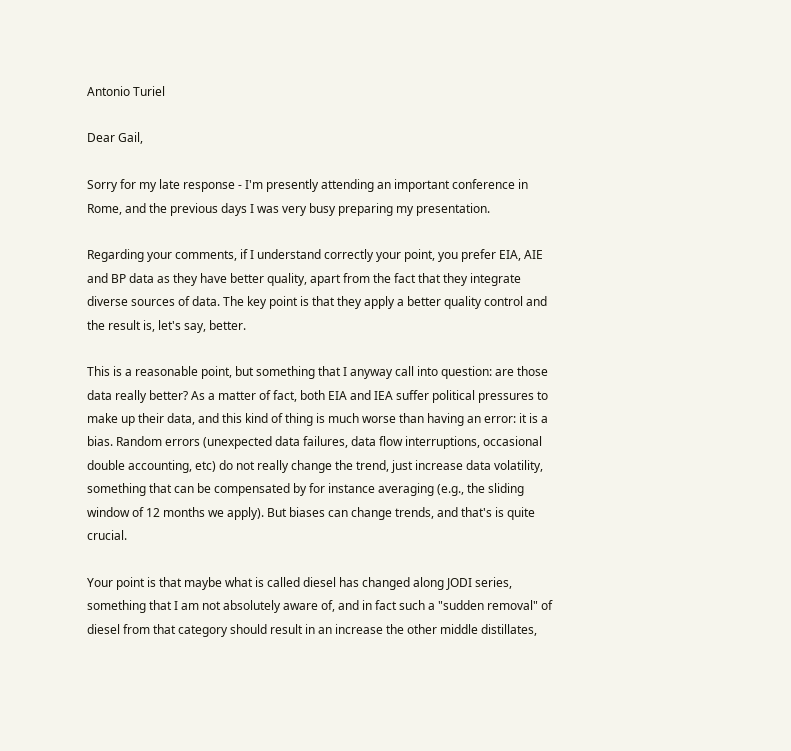Antonio Turiel

Dear Gail,

Sorry for my late response - I'm presently attending an important conference in Rome, and the previous days I was very busy preparing my presentation.

Regarding your comments, if I understand correctly your point, you prefer EIA, AIE and BP data as they have better quality, apart from the fact that they integrate diverse sources of data. The key point is that they apply a better quality control and the result is, let's say, better.

This is a reasonable point, but something that I anyway call into question: are those data really better? As a matter of fact, both EIA and IEA suffer political pressures to make up their data, and this kind of thing is much worse than having an error: it is a bias. Random errors (unexpected data failures, data flow interruptions, occasional double accounting, etc) do not really change the trend, just increase data volatility, something that can be compensated by for instance averaging (e.g., the sliding window of 12 months we apply). But biases can change trends, and that's is quite crucial.

Your point is that maybe what is called diesel has changed along JODI series, something that I am not absolutely aware of, and in fact such a "sudden removal" of diesel from that category should result in an increase the other middle distillates,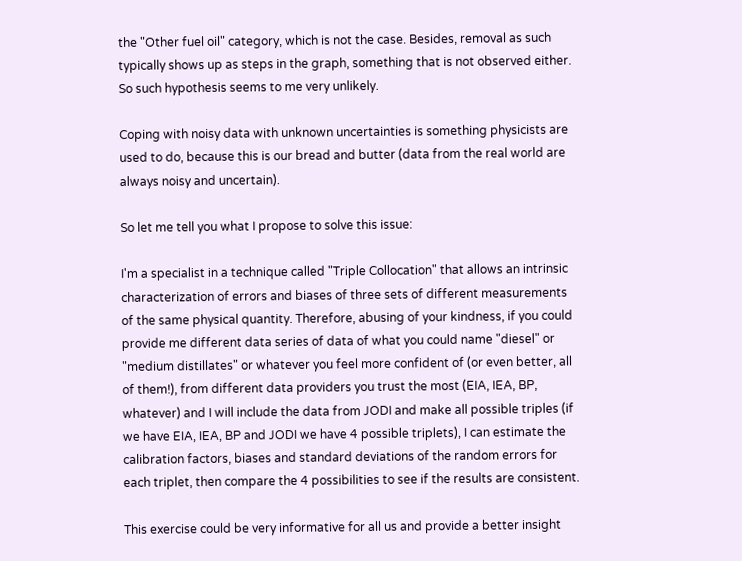the "Other fuel oil" category, which is not the case. Besides, removal as such typically shows up as steps in the graph, something that is not observed either. So such hypothesis seems to me very unlikely.

Coping with noisy data with unknown uncertainties is something physicists are used to do, because this is our bread and butter (data from the real world are always noisy and uncertain).

So let me tell you what I propose to solve this issue:

I'm a specialist in a technique called "Triple Collocation" that allows an intrinsic characterization of errors and biases of three sets of different measurements of the same physical quantity. Therefore, abusing of your kindness, if you could provide me different data series of data of what you could name "diesel" or "medium distillates" or whatever you feel more confident of (or even better, all of them!), from different data providers you trust the most (EIA, IEA, BP, whatever) and I will include the data from JODI and make all possible triples (if we have EIA, IEA, BP and JODI we have 4 possible triplets), I can estimate the calibration factors, biases and standard deviations of the random errors for each triplet, then compare the 4 possibilities to see if the results are consistent.

This exercise could be very informative for all us and provide a better insight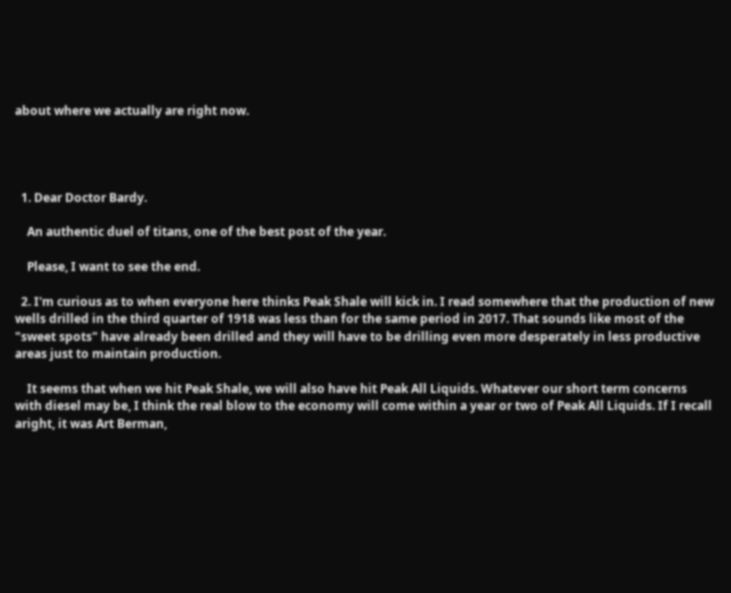about where we actually are right now.




  1. Dear Doctor Bardy.

    An authentic duel of titans, one of the best post of the year.

    Please, I want to see the end.

  2. I'm curious as to when everyone here thinks Peak Shale will kick in. I read somewhere that the production of new wells drilled in the third quarter of 1918 was less than for the same period in 2017. That sounds like most of the "sweet spots" have already been drilled and they will have to be drilling even more desperately in less productive areas just to maintain production.

    It seems that when we hit Peak Shale, we will also have hit Peak All Liquids. Whatever our short term concerns with diesel may be, I think the real blow to the economy will come within a year or two of Peak All Liquids. If I recall aright, it was Art Berman,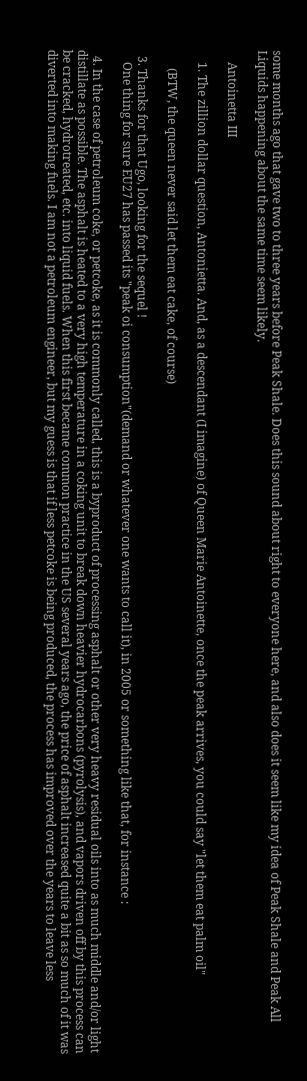some months ago that gave two to three years before Peak Shale. Does this sound about right to everyone here, and also does it seem like my idea of Peak Shale and Peak All Liquids happening about the same time seem likely.

    Antoinetta III

    1. The zillion dollar question, Antonietta. And, as a descendant (I imagine) of Queen Marie Antoinette, once the peak arrives, you could say "let them eat palm oil"

      (BTW, the queen never said let them eat cake, of course)

  3. Thanks for that Ugo, looking for the sequel !
    One thing for sure EU27 has passed its "peak oi consumption"(demand or whatever one wants to call it), in 2005 or something like that, for instance :

  4. In the case of petroleum coke, or petcoke, as it is commonly called, this is a byproduct of processing asphalt or other very heavy residual oils into as much middle and/or light distillate as possible. The asphalt is heated to a very high temperature in a coking unit to break down heavier hydrocarbons (pyrolysis), and vapors driven off by this process can be cracked, hydrotreated, etc. into liquid fuels. When this first became common practice in the US several years ago, the price of asphalt increased quite a bit as so much of it was diverted into making fuels. I am not a petroleum engineer, but my guess is that if less petcoke is being produced, the process has improved over the years to leave less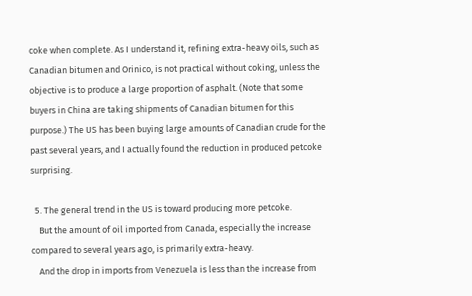coke when complete. As I understand it, refining extra-heavy oils, such as Canadian bitumen and Orinico, is not practical without coking, unless the objective is to produce a large proportion of asphalt. (Note that some buyers in China are taking shipments of Canadian bitumen for this purpose.) The US has been buying large amounts of Canadian crude for the past several years, and I actually found the reduction in produced petcoke surprising.

  5. The general trend in the US is toward producing more petcoke.
    But the amount of oil imported from Canada, especially the increase compared to several years ago, is primarily extra-heavy.
    And the drop in imports from Venezuela is less than the increase from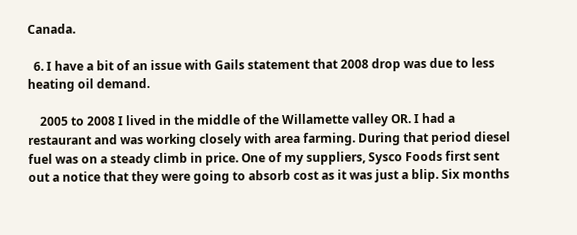Canada.

  6. I have a bit of an issue with Gails statement that 2008 drop was due to less heating oil demand.

    2005 to 2008 I lived in the middle of the Willamette valley OR. I had a restaurant and was working closely with area farming. During that period diesel fuel was on a steady climb in price. One of my suppliers, Sysco Foods first sent out a notice that they were going to absorb cost as it was just a blip. Six months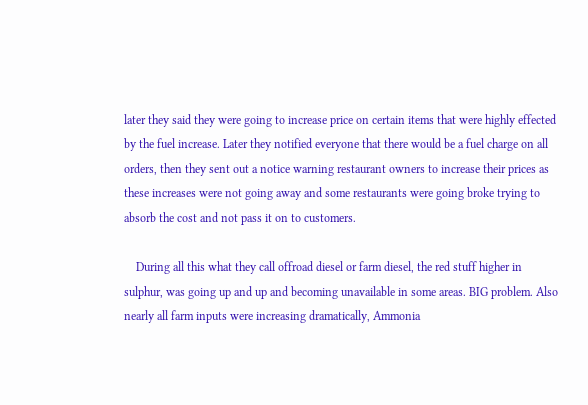later they said they were going to increase price on certain items that were highly effected by the fuel increase. Later they notified everyone that there would be a fuel charge on all orders, then they sent out a notice warning restaurant owners to increase their prices as these increases were not going away and some restaurants were going broke trying to absorb the cost and not pass it on to customers.

    During all this what they call offroad diesel or farm diesel, the red stuff higher in sulphur, was going up and up and becoming unavailable in some areas. BIG problem. Also nearly all farm inputs were increasing dramatically, Ammonia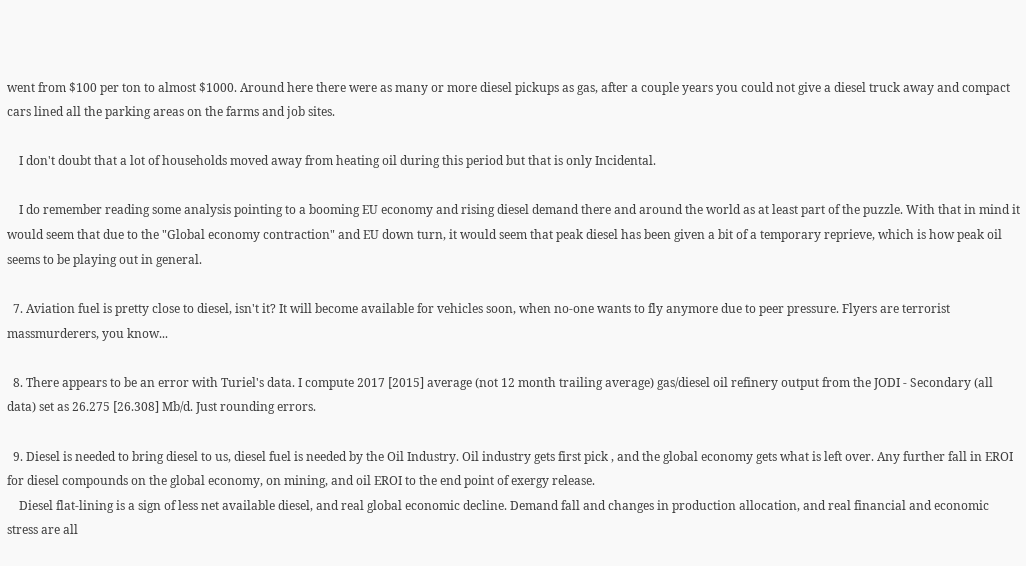went from $100 per ton to almost $1000. Around here there were as many or more diesel pickups as gas, after a couple years you could not give a diesel truck away and compact cars lined all the parking areas on the farms and job sites.

    I don't doubt that a lot of households moved away from heating oil during this period but that is only Incidental.

    I do remember reading some analysis pointing to a booming EU economy and rising diesel demand there and around the world as at least part of the puzzle. With that in mind it would seem that due to the "Global economy contraction" and EU down turn, it would seem that peak diesel has been given a bit of a temporary reprieve, which is how peak oil seems to be playing out in general.

  7. Aviation fuel is pretty close to diesel, isn't it? It will become available for vehicles soon, when no-one wants to fly anymore due to peer pressure. Flyers are terrorist massmurderers, you know...

  8. There appears to be an error with Turiel's data. I compute 2017 [2015] average (not 12 month trailing average) gas/diesel oil refinery output from the JODI - Secondary (all data) set as 26.275 [26.308] Mb/d. Just rounding errors.

  9. Diesel is needed to bring diesel to us, diesel fuel is needed by the Oil Industry. Oil industry gets first pick , and the global economy gets what is left over. Any further fall in EROI for diesel compounds on the global economy, on mining, and oil EROI to the end point of exergy release.
    Diesel flat-lining is a sign of less net available diesel, and real global economic decline. Demand fall and changes in production allocation, and real financial and economic stress are all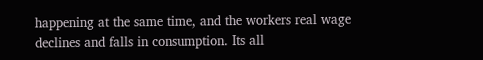happening at the same time, and the workers real wage declines and falls in consumption. Its all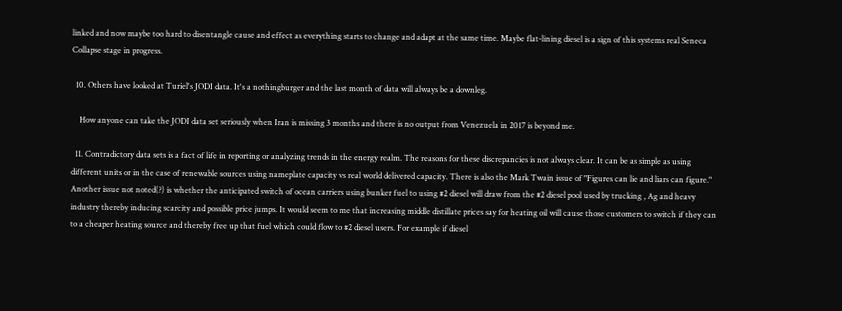linked and now maybe too hard to disentangle cause and effect as everything starts to change and adapt at the same time. Maybe flat-lining diesel is a sign of this systems real Seneca Collapse stage in progress.

  10. Others have looked at Turiel's JODI data. It's a nothingburger and the last month of data will always be a downleg.

    How anyone can take the JODI data set seriously when Iran is missing 3 months and there is no output from Venezuela in 2017 is beyond me.

  11. Contradictory data sets is a fact of life in reporting or analyzing trends in the energy realm. The reasons for these discrepancies is not always clear. It can be as simple as using different units or in the case of renewable sources using nameplate capacity vs real world delivered capacity. There is also the Mark Twain issue of "Figures can lie and liars can figure." Another issue not noted(?) is whether the anticipated switch of ocean carriers using bunker fuel to using #2 diesel will draw from the #2 diesel pool used by trucking , Ag and heavy industry thereby inducing scarcity and possible price jumps. It would seem to me that increasing middle distillate prices say for heating oil will cause those customers to switch if they can to a cheaper heating source and thereby free up that fuel which could flow to #2 diesel users. For example if diesel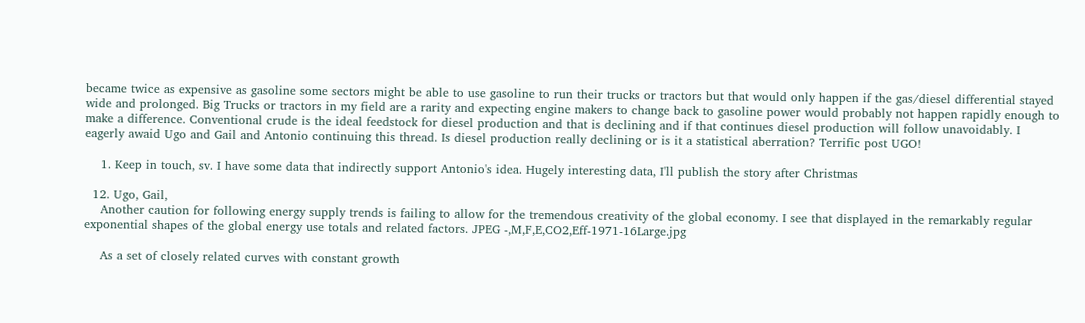became twice as expensive as gasoline some sectors might be able to use gasoline to run their trucks or tractors but that would only happen if the gas/diesel differential stayed wide and prolonged. Big Trucks or tractors in my field are a rarity and expecting engine makers to change back to gasoline power would probably not happen rapidly enough to make a difference. Conventional crude is the ideal feedstock for diesel production and that is declining and if that continues diesel production will follow unavoidably. I eagerly awaid Ugo and Gail and Antonio continuing this thread. Is diesel production really declining or is it a statistical aberration? Terrific post UGO!

    1. Keep in touch, sv. I have some data that indirectly support Antonio's idea. Hugely interesting data, I'll publish the story after Christmas

  12. Ugo, Gail,
    Another caution for following energy supply trends is failing to allow for the tremendous creativity of the global economy. I see that displayed in the remarkably regular exponential shapes of the global energy use totals and related factors. JPEG -,M,F,E,CO2,Eff-1971-16Large.jpg

    As a set of closely related curves with constant growth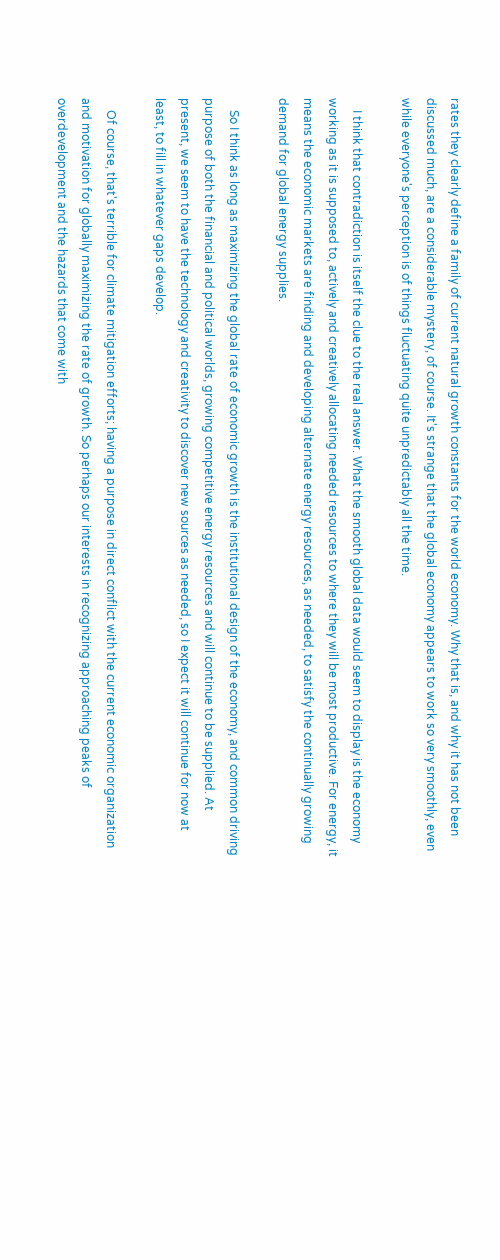rates they clearly define a family of current natural growth constants for the world economy. Why that is, and why it has not been discussed much, are a considerable mystery, of course. It's strange that the global economy appears to work so very smoothly, even while everyone's perception is of things fluctuating quite unpredictably all the time.

    I think that contradiction is itself the clue to the real answer. What the smooth global data would seem to display is the economy working as it is supposed to, actively and creatively allocating needed resources to where they will be most productive. For energy, it means the economic markets are finding and developing alternate energy resources, as needed, to satisfy the continually growing demand for global energy supplies.

    So I think as long as maximizing the global rate of economic growth is the institutional design of the economy, and common driving purpose of both the financial and political worlds, growing competitive energy resources and will continue to be supplied. At present, we seem to have the technology and creativity to discover new sources as needed, so I expect it will continue for now at least, to fill in whatever gaps develop.

    Of course, that's terrible for climate mitigation efforts; having a purpose in direct conflict with the current economic organization and motivation for globally maximizing the rate of growth. So perhaps our interests in recognizing approaching peaks of overdevelopment and the hazards that come with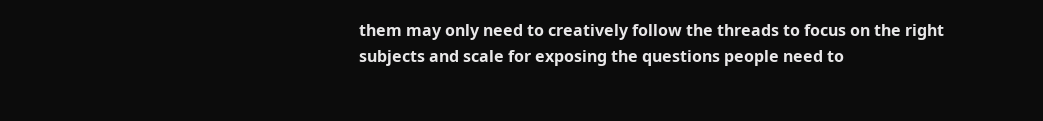them may only need to creatively follow the threads to focus on the right subjects and scale for exposing the questions people need to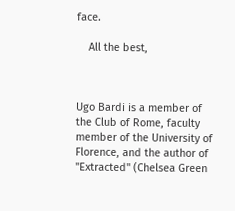face.

    All the best,



Ugo Bardi is a member of the Club of Rome, faculty member of the University of Florence, and the author of "Extracted" (Chelsea Green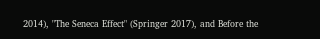2014), "The Seneca Effect" (Springer 2017), and Before the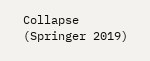Collapse (Springer 2019)